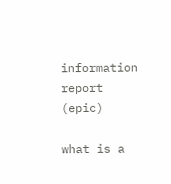information report (epic)

what is a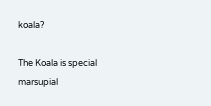koala?

The Koala is special marsupial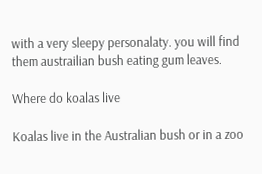with a very sleepy personalaty. you will find them austrailian bush eating gum leaves.

Where do koalas live

Koalas live in the Australian bush or in a zoo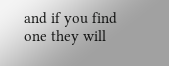and if you find one they will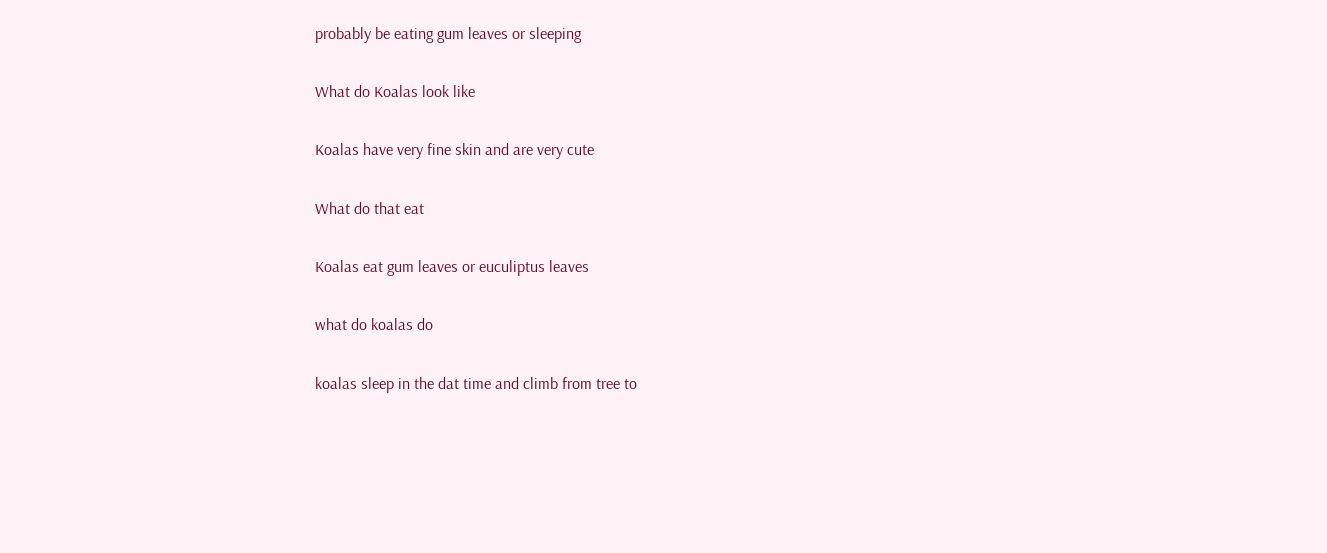probably be eating gum leaves or sleeping

What do Koalas look like

Koalas have very fine skin and are very cute

What do that eat

Koalas eat gum leaves or euculiptus leaves

what do koalas do

koalas sleep in the dat time and climb from tree to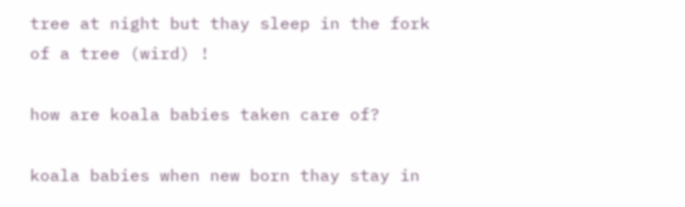tree at night but thay sleep in the fork of a tree (wird) !

how are koala babies taken care of?

koala babies when new born thay stay in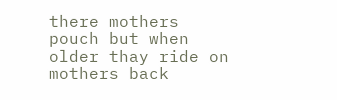there mothers pouch but when older thay ride on mothers back